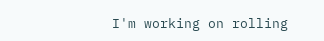I'm working on rolling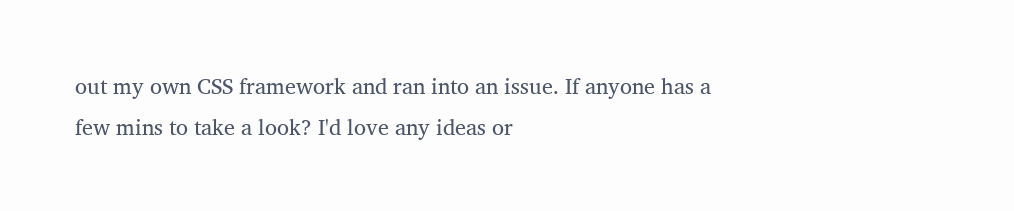out my own CSS framework and ran into an issue. If anyone has a few mins to take a look? I'd love any ideas or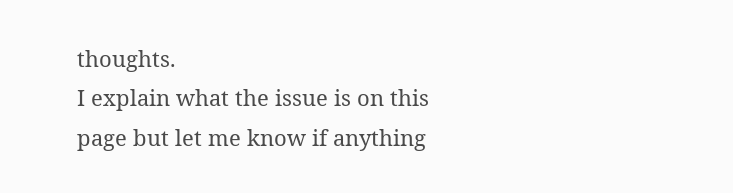thoughts.
I explain what the issue is on this page but let me know if anything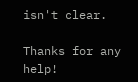isn't clear.

Thanks for any help!